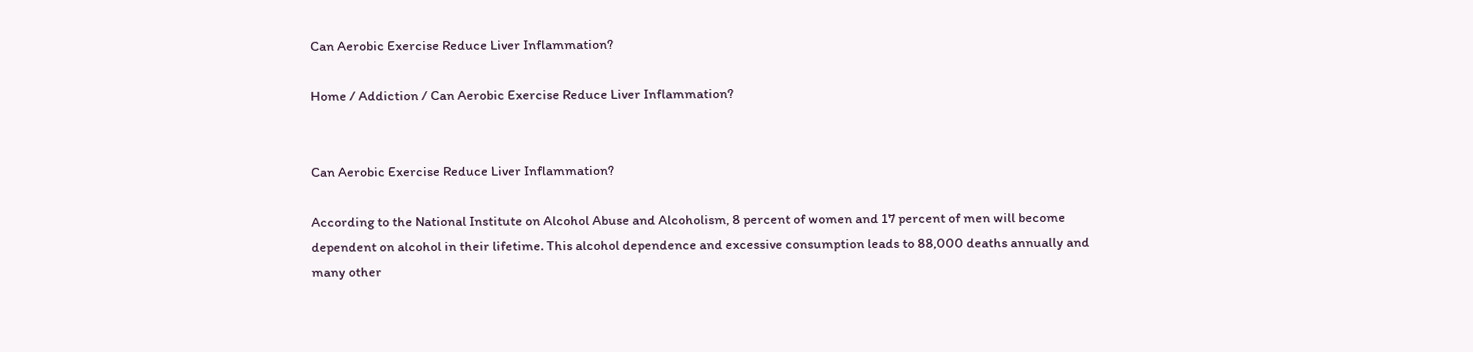Can Aerobic Exercise Reduce Liver Inflammation?

Home / Addiction / Can Aerobic Exercise Reduce Liver Inflammation?


Can Aerobic Exercise Reduce Liver Inflammation?

According to the National Institute on Alcohol Abuse and Alcoholism, 8 percent of women and 17 percent of men will become dependent on alcohol in their lifetime. This alcohol dependence and excessive consumption leads to 88,000 deaths annually and many other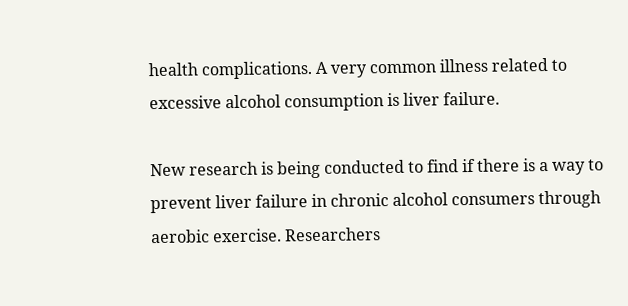health complications. A very common illness related to excessive alcohol consumption is liver failure.

New research is being conducted to find if there is a way to prevent liver failure in chronic alcohol consumers through aerobic exercise. Researchers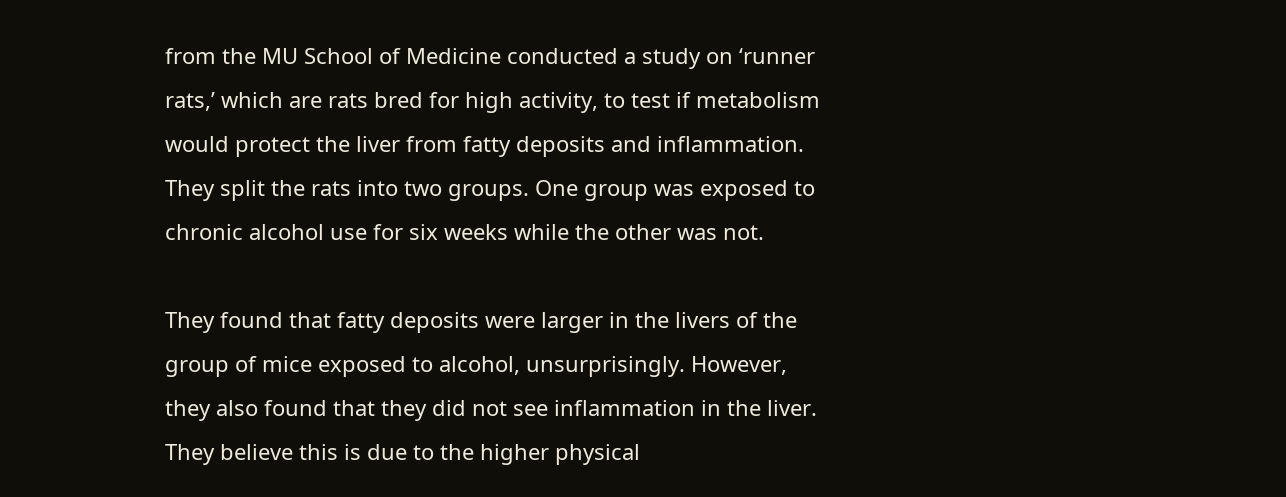from the MU School of Medicine conducted a study on ‘runner rats,’ which are rats bred for high activity, to test if metabolism would protect the liver from fatty deposits and inflammation. They split the rats into two groups. One group was exposed to chronic alcohol use for six weeks while the other was not.

They found that fatty deposits were larger in the livers of the group of mice exposed to alcohol, unsurprisingly. However, they also found that they did not see inflammation in the liver. They believe this is due to the higher physical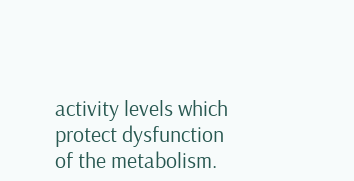activity levels which protect dysfunction of the metabolism.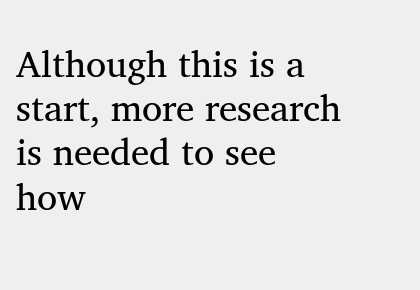Although this is a start, more research is needed to see how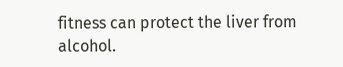fitness can protect the liver from alcohol.